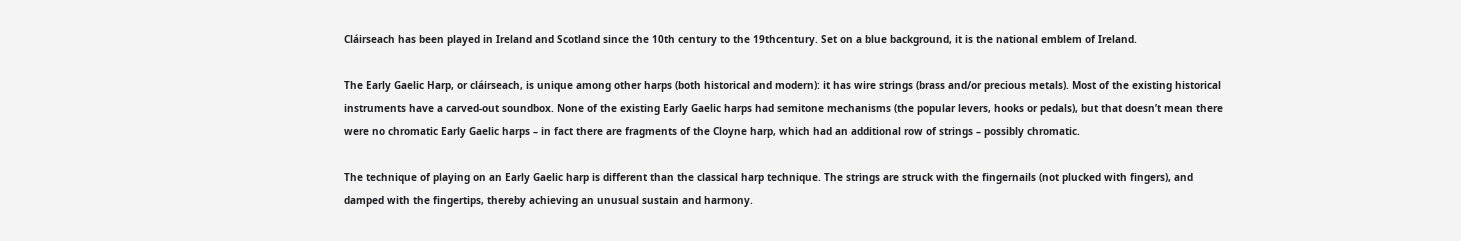Cláirseach has been played in Ireland and Scotland since the 10th century to the 19thcentury. Set on a blue background, it is the national emblem of Ireland.

The Early Gaelic Harp, or cláirseach, is unique among other harps (both historical and modern): it has wire strings (brass and/or precious metals). Most of the existing historical instruments have a carved-out soundbox. None of the existing Early Gaelic harps had semitone mechanisms (the popular levers, hooks or pedals), but that doesn’t mean there were no chromatic Early Gaelic harps – in fact there are fragments of the Cloyne harp, which had an additional row of strings – possibly chromatic.

The technique of playing on an Early Gaelic harp is different than the classical harp technique. The strings are struck with the fingernails (not plucked with fingers), and damped with the fingertips, thereby achieving an unusual sustain and harmony.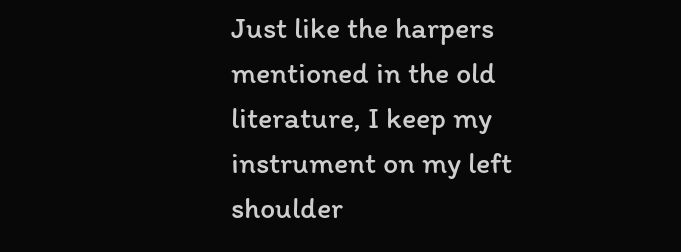Just like the harpers mentioned in the old literature, I keep my instrument on my left shoulder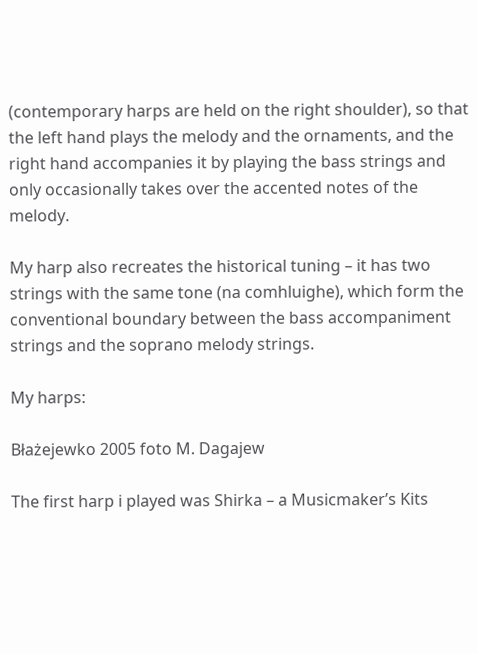(contemporary harps are held on the right shoulder), so that the left hand plays the melody and the ornaments, and the right hand accompanies it by playing the bass strings and only occasionally takes over the accented notes of the melody.

My harp also recreates the historical tuning – it has two strings with the same tone (na comhluighe), which form the conventional boundary between the bass accompaniment strings and the soprano melody strings.

My harps:

Błażejewko 2005 foto M. Dagajew

The first harp i played was Shirka – a Musicmaker’s Kits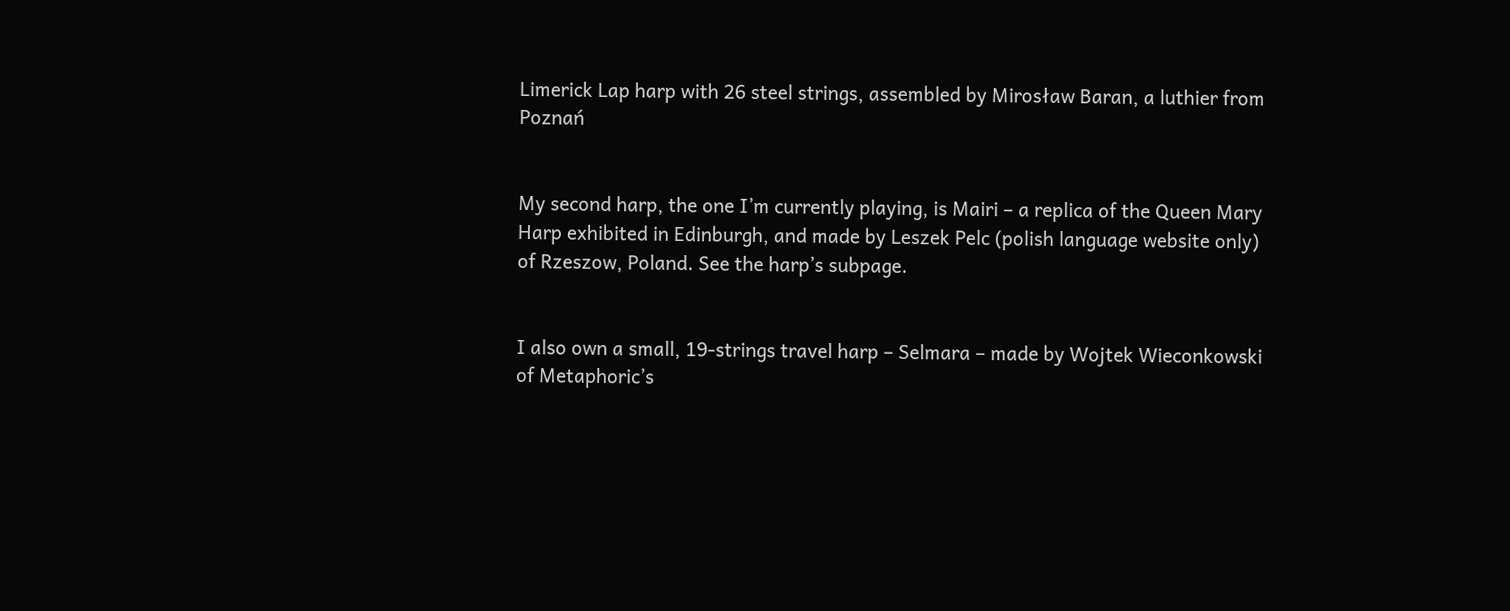Limerick Lap harp with 26 steel strings, assembled by Mirosław Baran, a luthier from Poznań


My second harp, the one I’m currently playing, is Mairi – a replica of the Queen Mary Harp exhibited in Edinburgh, and made by Leszek Pelc (polish language website only) of Rzeszow, Poland. See the harp’s subpage.


I also own a small, 19-strings travel harp – Selmara – made by Wojtek Wieconkowski of Metaphoric’s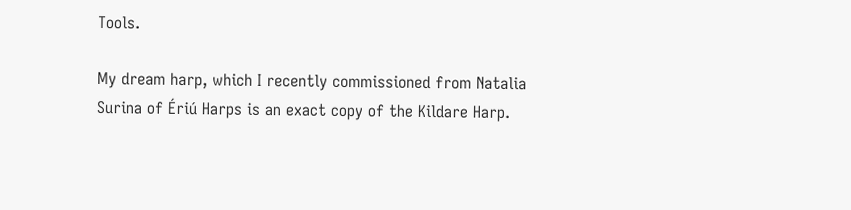Tools.

My dream harp, which I recently commissioned from Natalia Surina of Ériú Harps is an exact copy of the Kildare Harp.